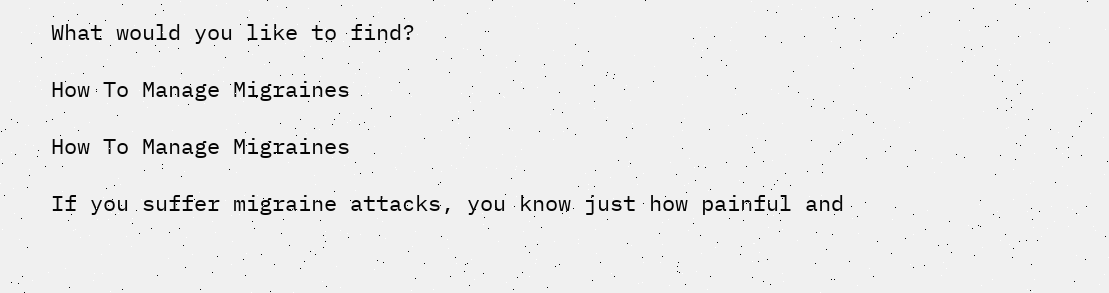What would you like to find?

How To Manage Migraines

How To Manage Migraines

If you suffer migraine attacks, you know just how painful and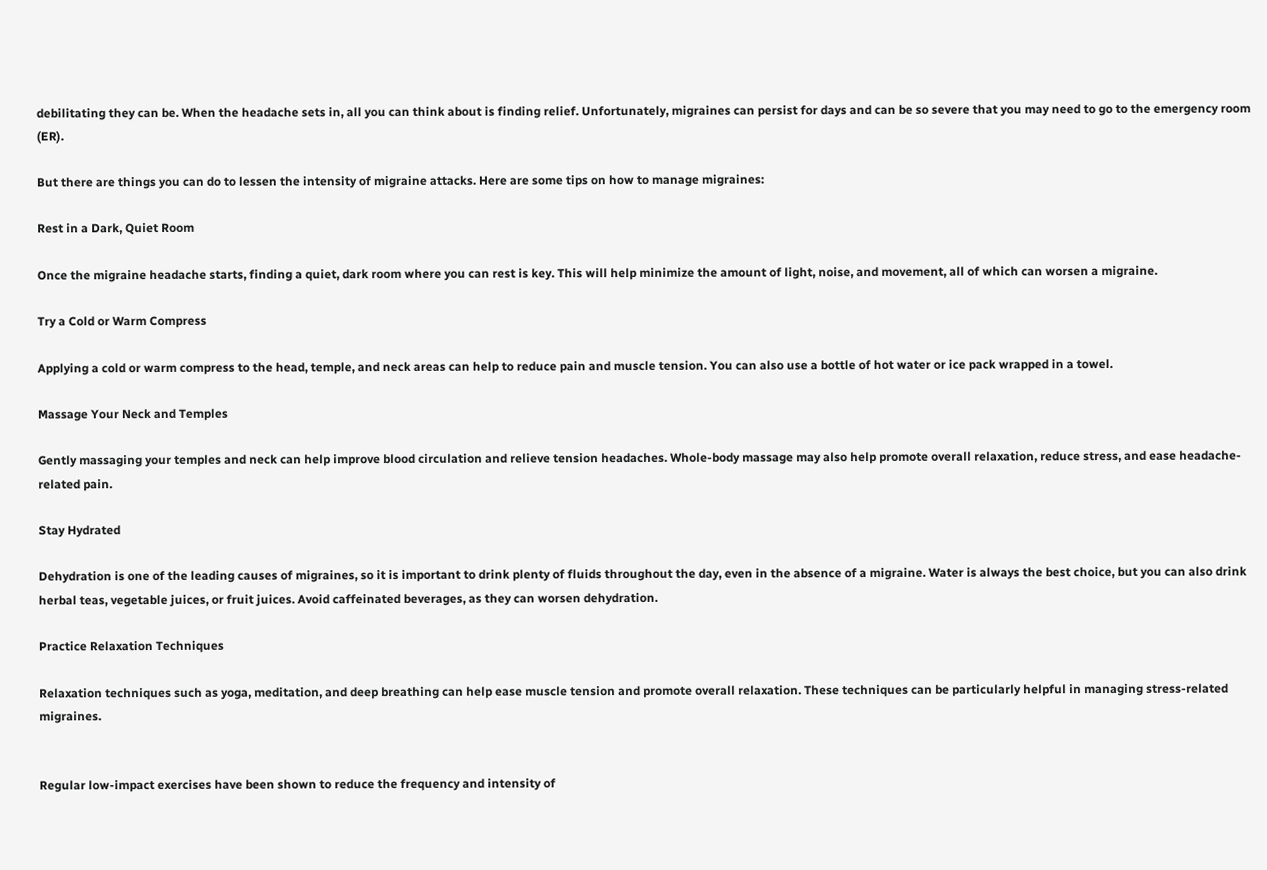debilitating they can be. When the headache sets in, all you can think about is finding relief. Unfortunately, migraines can persist for days and can be so severe that you may need to go to the emergency room (ER).

But there are things you can do to lessen the intensity of migraine attacks. Here are some tips on how to manage migraines:

Rest in a Dark, Quiet Room

Once the migraine headache starts, finding a quiet, dark room where you can rest is key. This will help minimize the amount of light, noise, and movement, all of which can worsen a migraine.

Try a Cold or Warm Compress

Applying a cold or warm compress to the head, temple, and neck areas can help to reduce pain and muscle tension. You can also use a bottle of hot water or ice pack wrapped in a towel.

Massage Your Neck and Temples

Gently massaging your temples and neck can help improve blood circulation and relieve tension headaches. Whole-body massage may also help promote overall relaxation, reduce stress, and ease headache-related pain.

Stay Hydrated

Dehydration is one of the leading causes of migraines, so it is important to drink plenty of fluids throughout the day, even in the absence of a migraine. Water is always the best choice, but you can also drink herbal teas, vegetable juices, or fruit juices. Avoid caffeinated beverages, as they can worsen dehydration.

Practice Relaxation Techniques

Relaxation techniques such as yoga, meditation, and deep breathing can help ease muscle tension and promote overall relaxation. These techniques can be particularly helpful in managing stress-related migraines.


Regular low-impact exercises have been shown to reduce the frequency and intensity of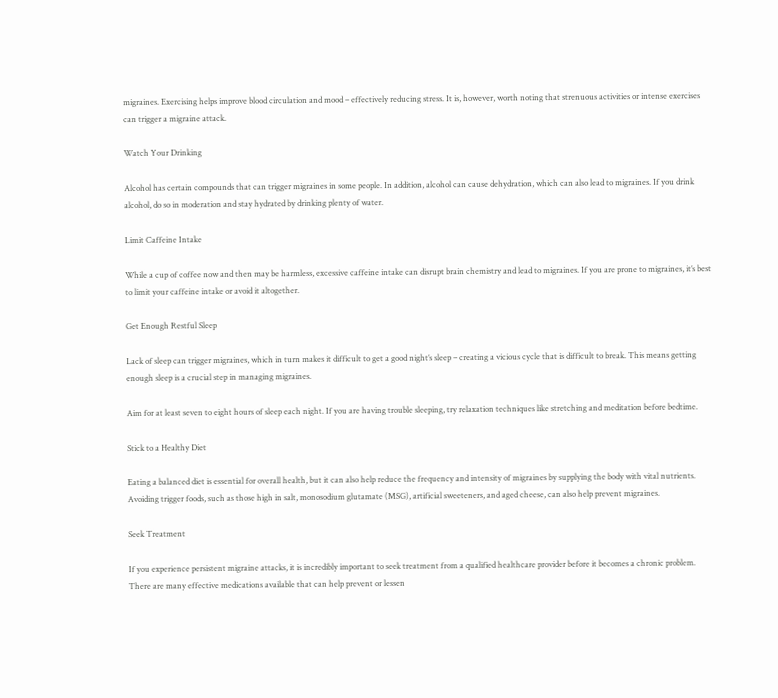migraines. Exercising helps improve blood circulation and mood – effectively reducing stress. It is, however, worth noting that strenuous activities or intense exercises can trigger a migraine attack.

Watch Your Drinking

Alcohol has certain compounds that can trigger migraines in some people. In addition, alcohol can cause dehydration, which can also lead to migraines. If you drink alcohol, do so in moderation and stay hydrated by drinking plenty of water.

Limit Caffeine Intake

While a cup of coffee now and then may be harmless, excessive caffeine intake can disrupt brain chemistry and lead to migraines. If you are prone to migraines, it’s best to limit your caffeine intake or avoid it altogether.

Get Enough Restful Sleep

Lack of sleep can trigger migraines, which in turn makes it difficult to get a good night’s sleep – creating a vicious cycle that is difficult to break. This means getting enough sleep is a crucial step in managing migraines.

Aim for at least seven to eight hours of sleep each night. If you are having trouble sleeping, try relaxation techniques like stretching and meditation before bedtime.

Stick to a Healthy Diet

Eating a balanced diet is essential for overall health, but it can also help reduce the frequency and intensity of migraines by supplying the body with vital nutrients. Avoiding trigger foods, such as those high in salt, monosodium glutamate (MSG), artificial sweeteners, and aged cheese, can also help prevent migraines.

Seek Treatment

If you experience persistent migraine attacks, it is incredibly important to seek treatment from a qualified healthcare provider before it becomes a chronic problem. There are many effective medications available that can help prevent or lessen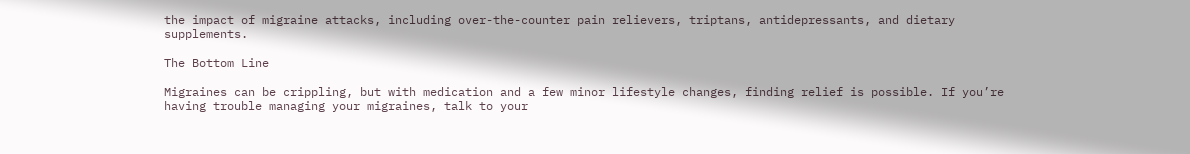the impact of migraine attacks, including over-the-counter pain relievers, triptans, antidepressants, and dietary supplements.

The Bottom Line

Migraines can be crippling, but with medication and a few minor lifestyle changes, finding relief is possible. If you’re having trouble managing your migraines, talk to your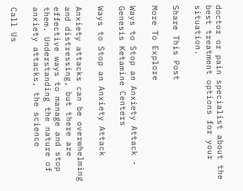doctor or pain specialist about the best treatment options for your situation.

Share This Post

More To Explore

Ways to Stop an Anxiety Attack - Genesis Ketamine Centers

Ways to Stop an Anxiety Attack

Anxiety attacks can be overwhelming and distressing, but there are effective ways to manage and stop them. Understanding the nature of anxiety attacks, the science

Call Us